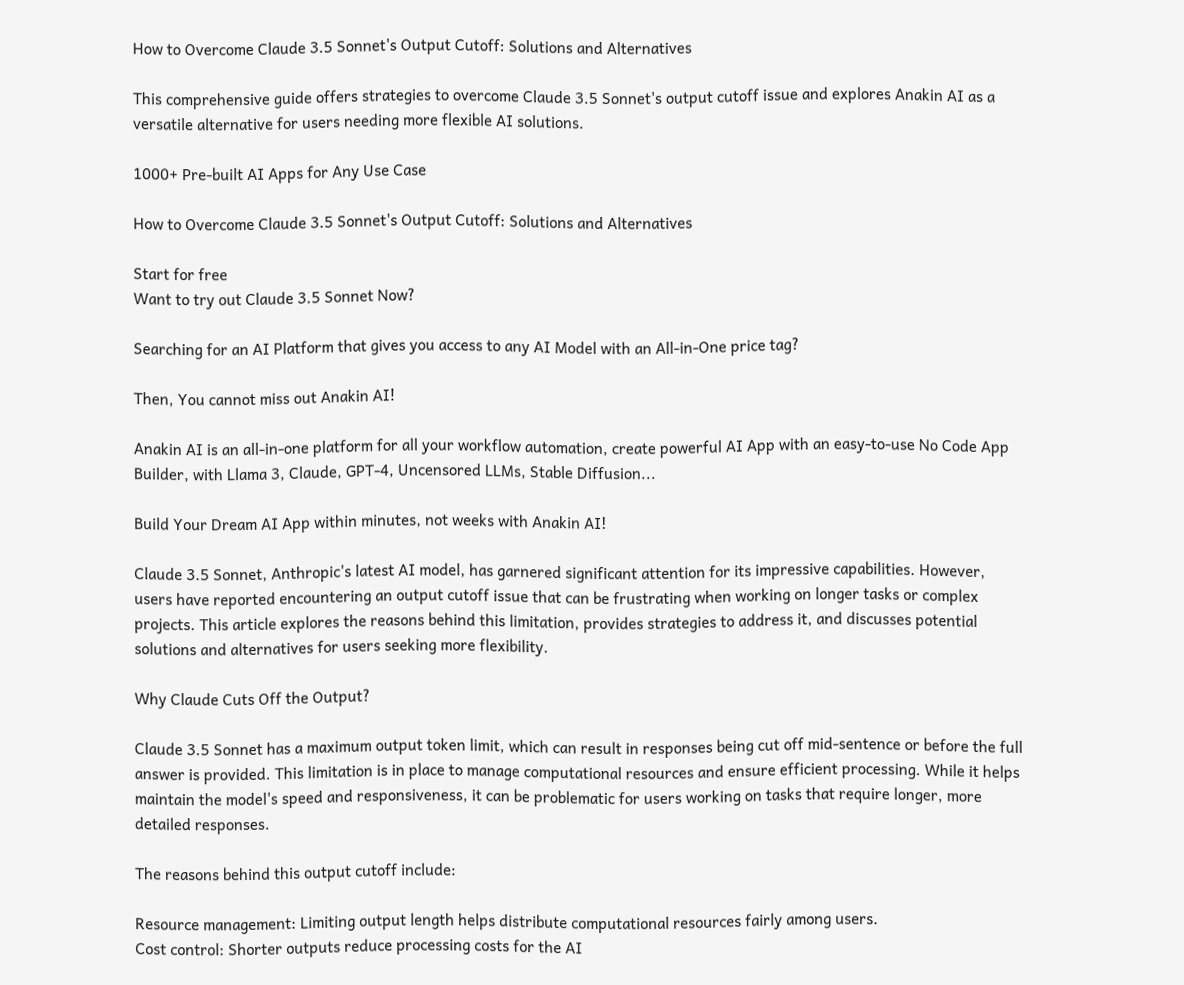How to Overcome Claude 3.5 Sonnet's Output Cutoff: Solutions and Alternatives

This comprehensive guide offers strategies to overcome Claude 3.5 Sonnet's output cutoff issue and explores Anakin AI as a versatile alternative for users needing more flexible AI solutions.

1000+ Pre-built AI Apps for Any Use Case

How to Overcome Claude 3.5 Sonnet's Output Cutoff: Solutions and Alternatives

Start for free
Want to try out Claude 3.5 Sonnet Now?

Searching for an AI Platform that gives you access to any AI Model with an All-in-One price tag?

Then, You cannot miss out Anakin AI!

Anakin AI is an all-in-one platform for all your workflow automation, create powerful AI App with an easy-to-use No Code App Builder, with Llama 3, Claude, GPT-4, Uncensored LLMs, Stable Diffusion...

Build Your Dream AI App within minutes, not weeks with Anakin AI!

Claude 3.5 Sonnet, Anthropic's latest AI model, has garnered significant attention for its impressive capabilities. However, users have reported encountering an output cutoff issue that can be frustrating when working on longer tasks or complex projects. This article explores the reasons behind this limitation, provides strategies to address it, and discusses potential solutions and alternatives for users seeking more flexibility.

Why Claude Cuts Off the Output?

Claude 3.5 Sonnet has a maximum output token limit, which can result in responses being cut off mid-sentence or before the full answer is provided. This limitation is in place to manage computational resources and ensure efficient processing. While it helps maintain the model's speed and responsiveness, it can be problematic for users working on tasks that require longer, more detailed responses.

The reasons behind this output cutoff include:

Resource management: Limiting output length helps distribute computational resources fairly among users.
Cost control: Shorter outputs reduce processing costs for the AI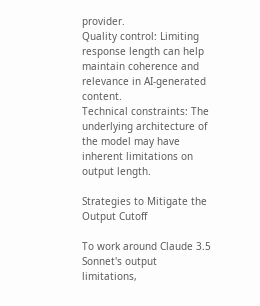provider.
Quality control: Limiting response length can help maintain coherence and relevance in AI-generated content.
Technical constraints: The underlying architecture of the model may have inherent limitations on output length.

Strategies to Mitigate the Output Cutoff

To work around Claude 3.5 Sonnet's output limitations,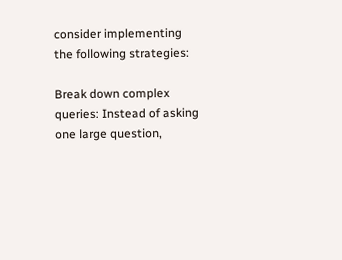consider implementing the following strategies:

Break down complex queries: Instead of asking one large question,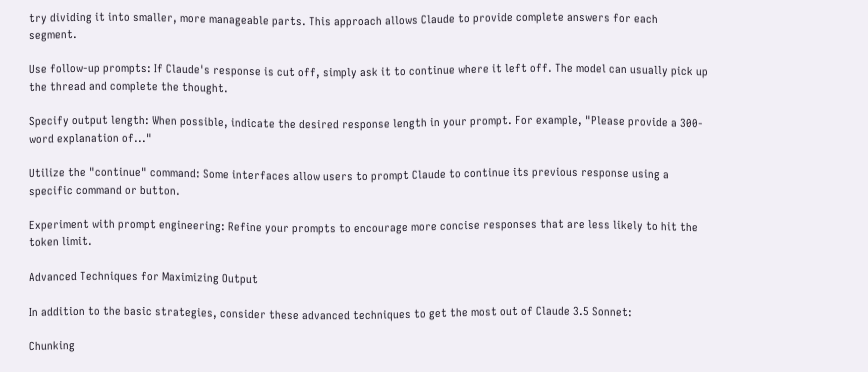try dividing it into smaller, more manageable parts. This approach allows Claude to provide complete answers for each segment.

Use follow-up prompts: If Claude's response is cut off, simply ask it to continue where it left off. The model can usually pick up the thread and complete the thought.

Specify output length: When possible, indicate the desired response length in your prompt. For example, "Please provide a 300-word explanation of..."

Utilize the "continue" command: Some interfaces allow users to prompt Claude to continue its previous response using a specific command or button.

Experiment with prompt engineering: Refine your prompts to encourage more concise responses that are less likely to hit the token limit.

Advanced Techniques for Maximizing Output

In addition to the basic strategies, consider these advanced techniques to get the most out of Claude 3.5 Sonnet:

Chunking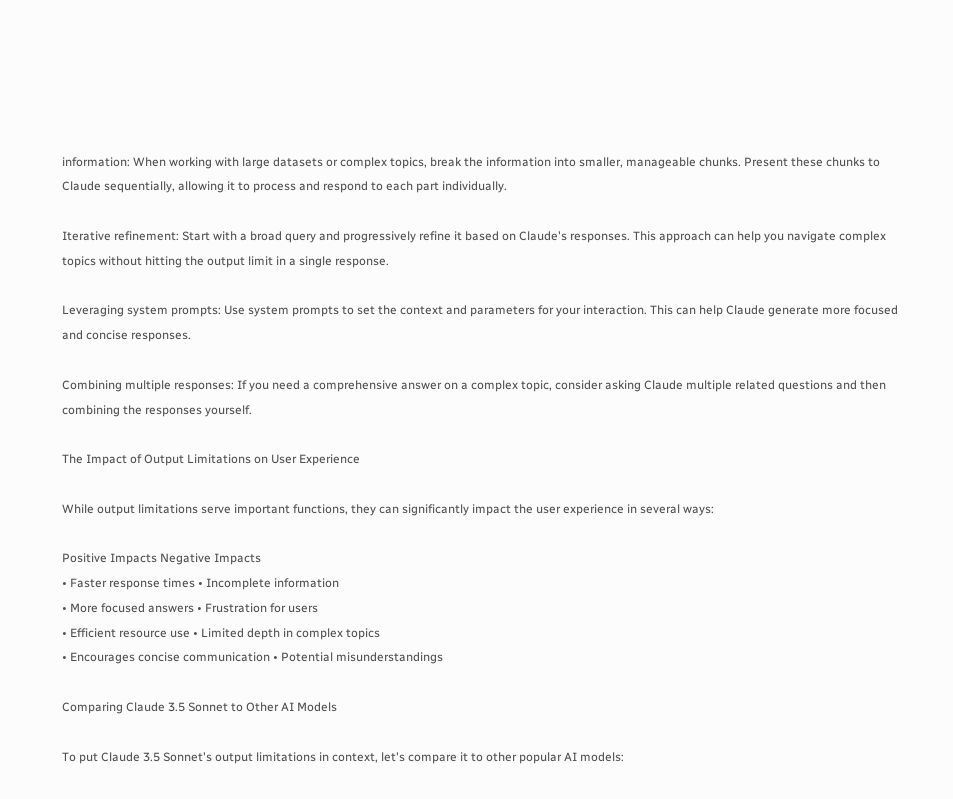information: When working with large datasets or complex topics, break the information into smaller, manageable chunks. Present these chunks to Claude sequentially, allowing it to process and respond to each part individually.

Iterative refinement: Start with a broad query and progressively refine it based on Claude's responses. This approach can help you navigate complex topics without hitting the output limit in a single response.

Leveraging system prompts: Use system prompts to set the context and parameters for your interaction. This can help Claude generate more focused and concise responses.

Combining multiple responses: If you need a comprehensive answer on a complex topic, consider asking Claude multiple related questions and then combining the responses yourself.

The Impact of Output Limitations on User Experience

While output limitations serve important functions, they can significantly impact the user experience in several ways:

Positive Impacts Negative Impacts
• Faster response times • Incomplete information
• More focused answers • Frustration for users
• Efficient resource use • Limited depth in complex topics
• Encourages concise communication • Potential misunderstandings

Comparing Claude 3.5 Sonnet to Other AI Models

To put Claude 3.5 Sonnet's output limitations in context, let's compare it to other popular AI models: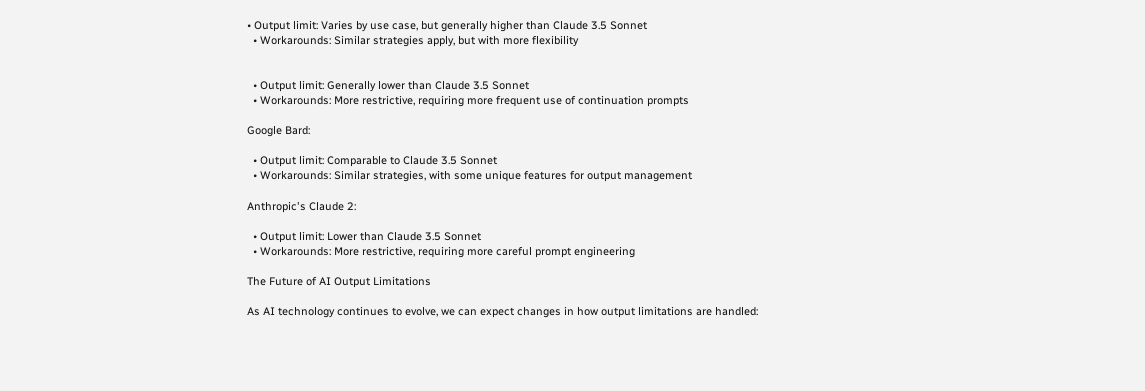• Output limit: Varies by use case, but generally higher than Claude 3.5 Sonnet
  • Workarounds: Similar strategies apply, but with more flexibility


  • Output limit: Generally lower than Claude 3.5 Sonnet
  • Workarounds: More restrictive, requiring more frequent use of continuation prompts

Google Bard:

  • Output limit: Comparable to Claude 3.5 Sonnet
  • Workarounds: Similar strategies, with some unique features for output management

Anthropic's Claude 2:

  • Output limit: Lower than Claude 3.5 Sonnet
  • Workarounds: More restrictive, requiring more careful prompt engineering

The Future of AI Output Limitations

As AI technology continues to evolve, we can expect changes in how output limitations are handled: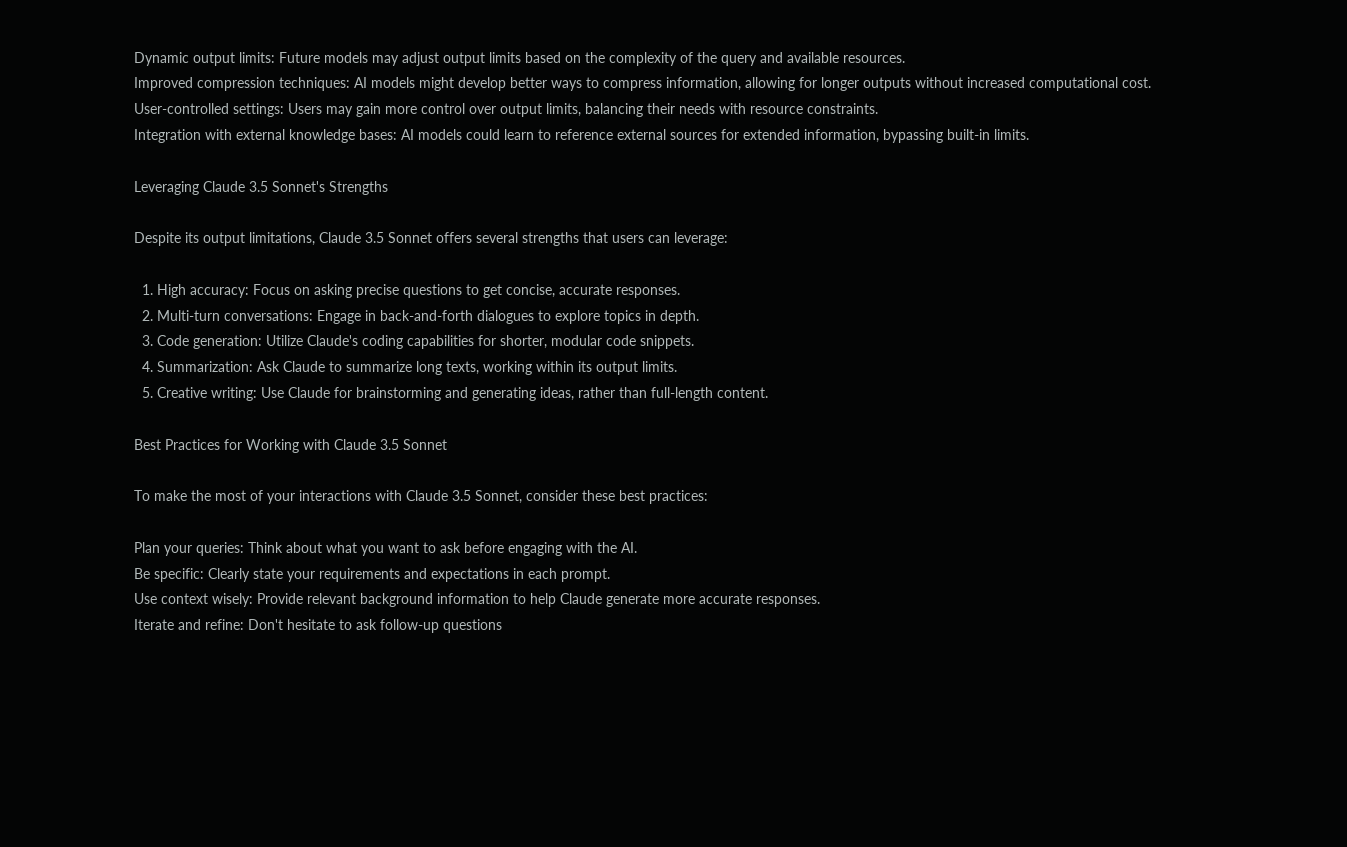Dynamic output limits: Future models may adjust output limits based on the complexity of the query and available resources.
Improved compression techniques: AI models might develop better ways to compress information, allowing for longer outputs without increased computational cost.
User-controlled settings: Users may gain more control over output limits, balancing their needs with resource constraints.
Integration with external knowledge bases: AI models could learn to reference external sources for extended information, bypassing built-in limits.

Leveraging Claude 3.5 Sonnet's Strengths

Despite its output limitations, Claude 3.5 Sonnet offers several strengths that users can leverage:

  1. High accuracy: Focus on asking precise questions to get concise, accurate responses.
  2. Multi-turn conversations: Engage in back-and-forth dialogues to explore topics in depth.
  3. Code generation: Utilize Claude's coding capabilities for shorter, modular code snippets.
  4. Summarization: Ask Claude to summarize long texts, working within its output limits.
  5. Creative writing: Use Claude for brainstorming and generating ideas, rather than full-length content.

Best Practices for Working with Claude 3.5 Sonnet

To make the most of your interactions with Claude 3.5 Sonnet, consider these best practices:

Plan your queries: Think about what you want to ask before engaging with the AI.
Be specific: Clearly state your requirements and expectations in each prompt.
Use context wisely: Provide relevant background information to help Claude generate more accurate responses.
Iterate and refine: Don't hesitate to ask follow-up questions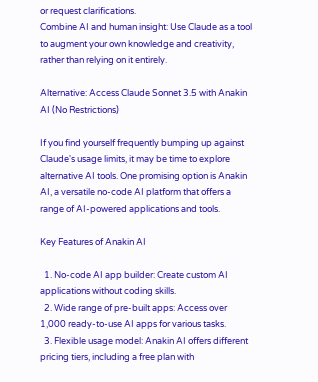or request clarifications.
Combine AI and human insight: Use Claude as a tool to augment your own knowledge and creativity, rather than relying on it entirely.

Alternative: Access Claude Sonnet 3.5 with Anakin AI (No Restrictions)

If you find yourself frequently bumping up against Claude's usage limits, it may be time to explore alternative AI tools. One promising option is Anakin AI, a versatile no-code AI platform that offers a range of AI-powered applications and tools.

Key Features of Anakin AI

  1. No-code AI app builder: Create custom AI applications without coding skills.
  2. Wide range of pre-built apps: Access over 1,000 ready-to-use AI apps for various tasks.
  3. Flexible usage model: Anakin AI offers different pricing tiers, including a free plan with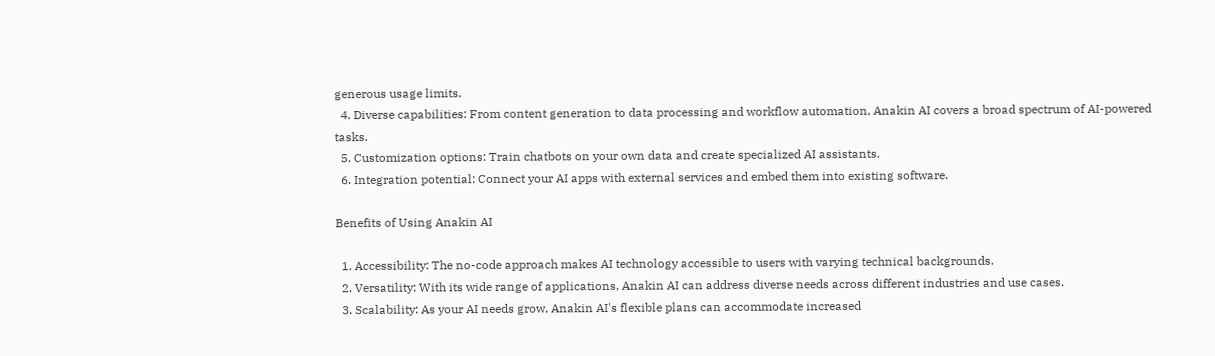generous usage limits.
  4. Diverse capabilities: From content generation to data processing and workflow automation, Anakin AI covers a broad spectrum of AI-powered tasks.
  5. Customization options: Train chatbots on your own data and create specialized AI assistants.
  6. Integration potential: Connect your AI apps with external services and embed them into existing software.

Benefits of Using Anakin AI

  1. Accessibility: The no-code approach makes AI technology accessible to users with varying technical backgrounds.
  2. Versatility: With its wide range of applications, Anakin AI can address diverse needs across different industries and use cases.
  3. Scalability: As your AI needs grow, Anakin AI's flexible plans can accommodate increased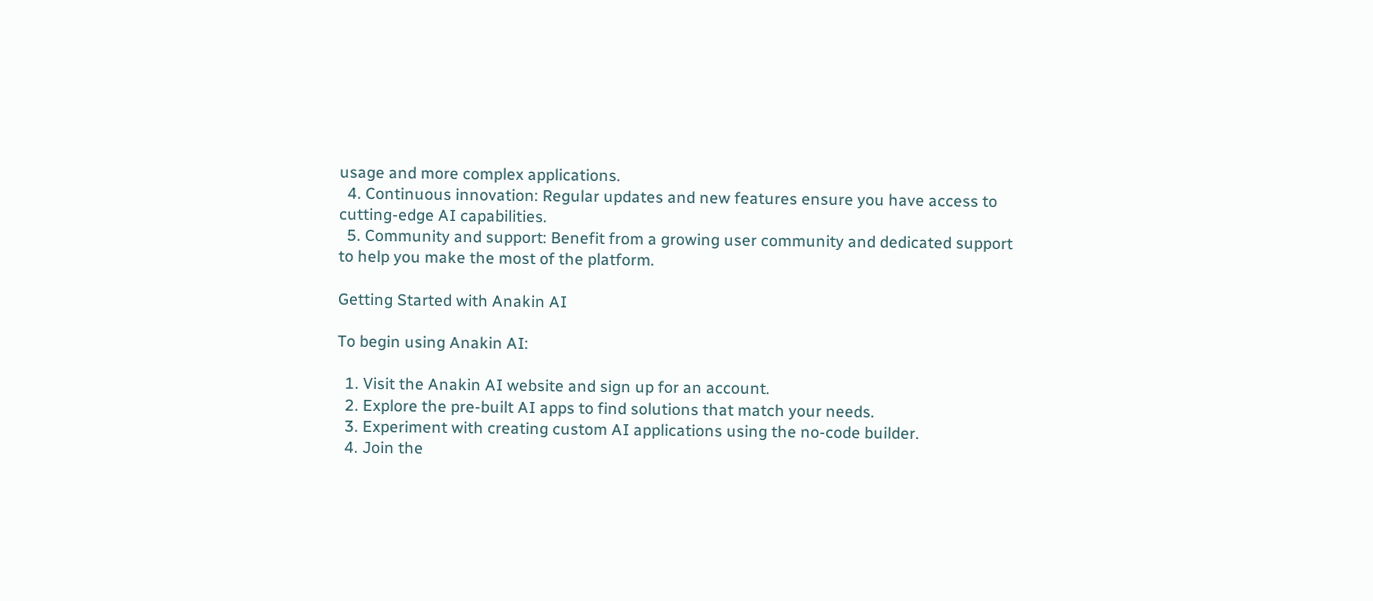usage and more complex applications.
  4. Continuous innovation: Regular updates and new features ensure you have access to cutting-edge AI capabilities.
  5. Community and support: Benefit from a growing user community and dedicated support to help you make the most of the platform.

Getting Started with Anakin AI

To begin using Anakin AI:

  1. Visit the Anakin AI website and sign up for an account.
  2. Explore the pre-built AI apps to find solutions that match your needs.
  3. Experiment with creating custom AI applications using the no-code builder.
  4. Join the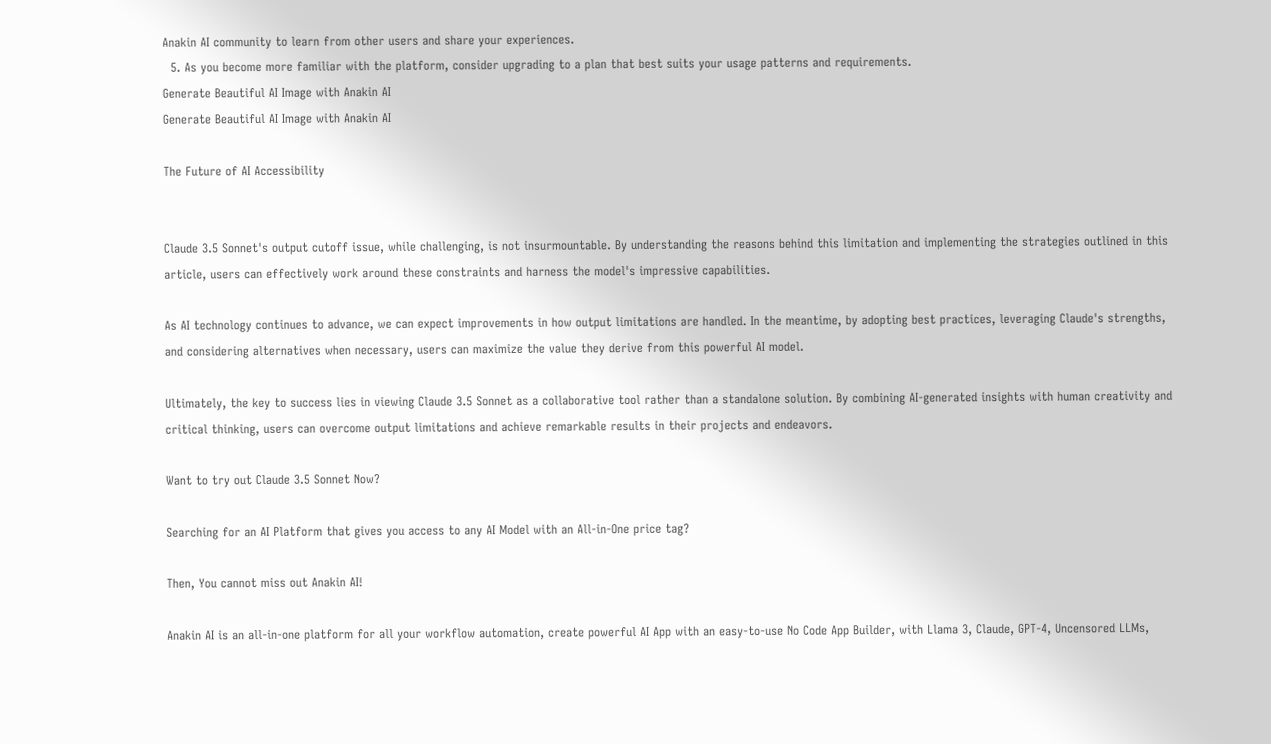Anakin AI community to learn from other users and share your experiences.
  5. As you become more familiar with the platform, consider upgrading to a plan that best suits your usage patterns and requirements.
Generate Beautiful AI Image with Anakin AI
Generate Beautiful AI Image with Anakin AI

The Future of AI Accessibility


Claude 3.5 Sonnet's output cutoff issue, while challenging, is not insurmountable. By understanding the reasons behind this limitation and implementing the strategies outlined in this article, users can effectively work around these constraints and harness the model's impressive capabilities.

As AI technology continues to advance, we can expect improvements in how output limitations are handled. In the meantime, by adopting best practices, leveraging Claude's strengths, and considering alternatives when necessary, users can maximize the value they derive from this powerful AI model.

Ultimately, the key to success lies in viewing Claude 3.5 Sonnet as a collaborative tool rather than a standalone solution. By combining AI-generated insights with human creativity and critical thinking, users can overcome output limitations and achieve remarkable results in their projects and endeavors.

Want to try out Claude 3.5 Sonnet Now?

Searching for an AI Platform that gives you access to any AI Model with an All-in-One price tag?

Then, You cannot miss out Anakin AI!

Anakin AI is an all-in-one platform for all your workflow automation, create powerful AI App with an easy-to-use No Code App Builder, with Llama 3, Claude, GPT-4, Uncensored LLMs,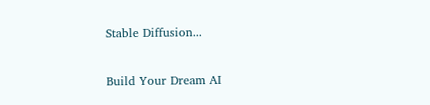Stable Diffusion...

Build Your Dream AI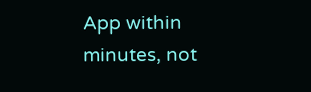App within minutes, not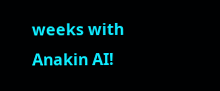weeks with Anakin AI!